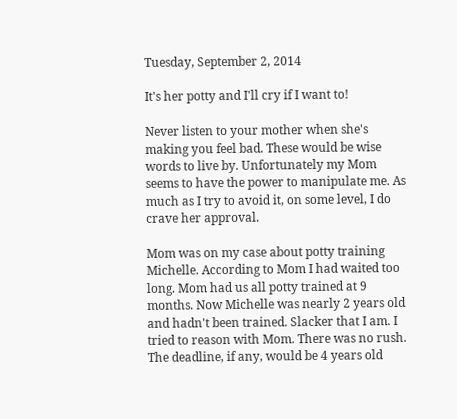Tuesday, September 2, 2014

It's her potty and I'll cry if I want to!

Never listen to your mother when she's making you feel bad. These would be wise words to live by. Unfortunately my Mom seems to have the power to manipulate me. As much as I try to avoid it, on some level, I do crave her approval.

Mom was on my case about potty training Michelle. According to Mom I had waited too long. Mom had us all potty trained at 9 months. Now Michelle was nearly 2 years old and hadn't been trained. Slacker that I am. I tried to reason with Mom. There was no rush. The deadline, if any, would be 4 years old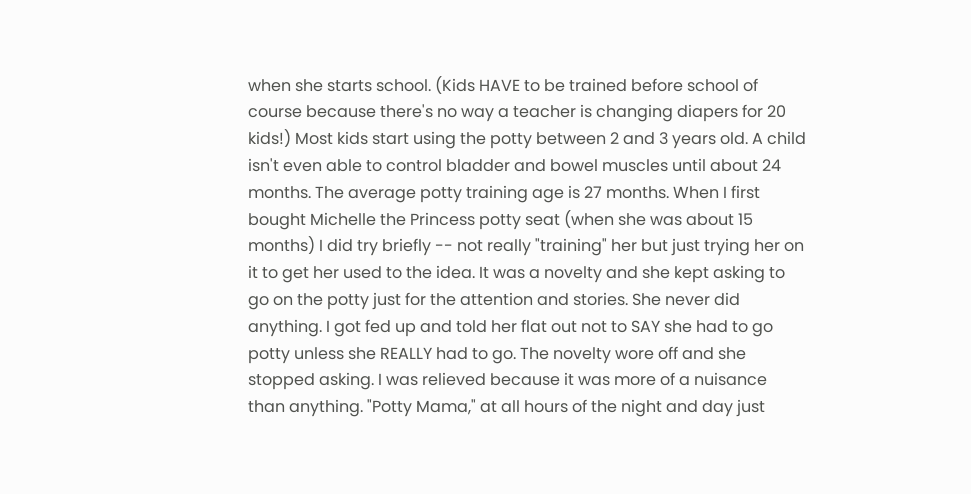when she starts school. (Kids HAVE to be trained before school of course because there's no way a teacher is changing diapers for 20 kids!) Most kids start using the potty between 2 and 3 years old. A child isn't even able to control bladder and bowel muscles until about 24 months. The average potty training age is 27 months. When I first bought Michelle the Princess potty seat (when she was about 15 months) I did try briefly -- not really "training" her but just trying her on it to get her used to the idea. It was a novelty and she kept asking to go on the potty just for the attention and stories. She never did anything. I got fed up and told her flat out not to SAY she had to go potty unless she REALLY had to go. The novelty wore off and she stopped asking. I was relieved because it was more of a nuisance than anything. "Potty Mama," at all hours of the night and day just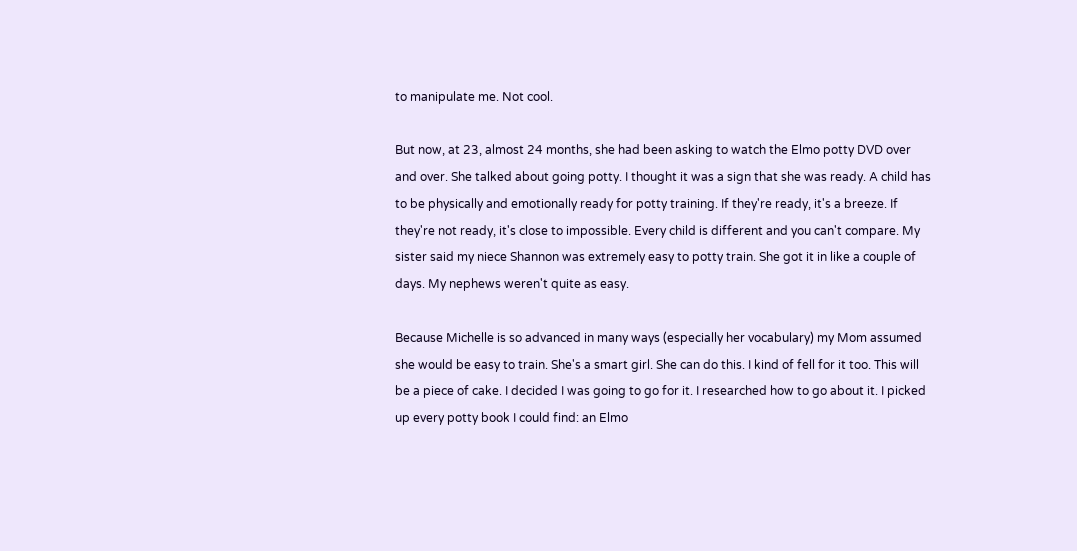to manipulate me. Not cool.

But now, at 23, almost 24 months, she had been asking to watch the Elmo potty DVD over and over. She talked about going potty. I thought it was a sign that she was ready. A child has to be physically and emotionally ready for potty training. If they're ready, it's a breeze. If they're not ready, it's close to impossible. Every child is different and you can't compare. My sister said my niece Shannon was extremely easy to potty train. She got it in like a couple of days. My nephews weren't quite as easy.

Because Michelle is so advanced in many ways (especially her vocabulary) my Mom assumed she would be easy to train. She's a smart girl. She can do this. I kind of fell for it too. This will be a piece of cake. I decided I was going to go for it. I researched how to go about it. I picked up every potty book I could find: an Elmo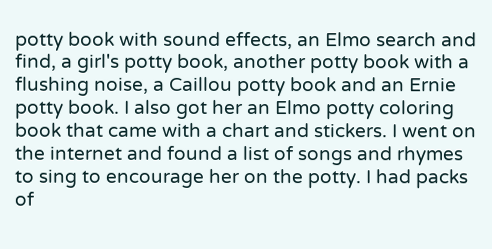potty book with sound effects, an Elmo search and find, a girl's potty book, another potty book with a flushing noise, a Caillou potty book and an Ernie potty book. I also got her an Elmo potty coloring book that came with a chart and stickers. I went on the internet and found a list of songs and rhymes to sing to encourage her on the potty. I had packs of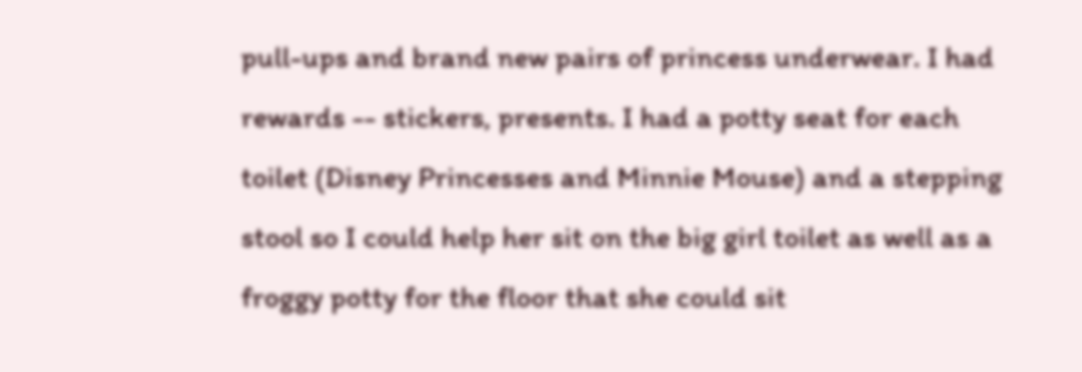pull-ups and brand new pairs of princess underwear. I had rewards -- stickers, presents. I had a potty seat for each toilet (Disney Princesses and Minnie Mouse) and a stepping stool so I could help her sit on the big girl toilet as well as a froggy potty for the floor that she could sit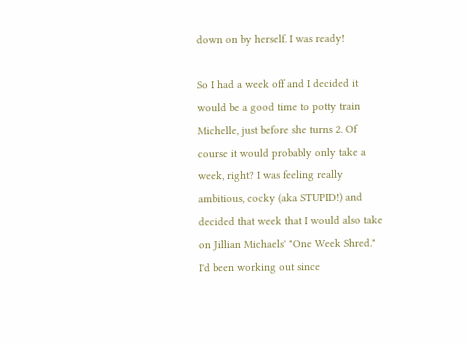down on by herself. I was ready!

So I had a week off and I decided it would be a good time to potty train Michelle, just before she turns 2. Of course it would probably only take a week, right? I was feeling really ambitious, cocky (aka STUPID!) and decided that week that I would also take on Jillian Michaels' "One Week Shred." I'd been working out since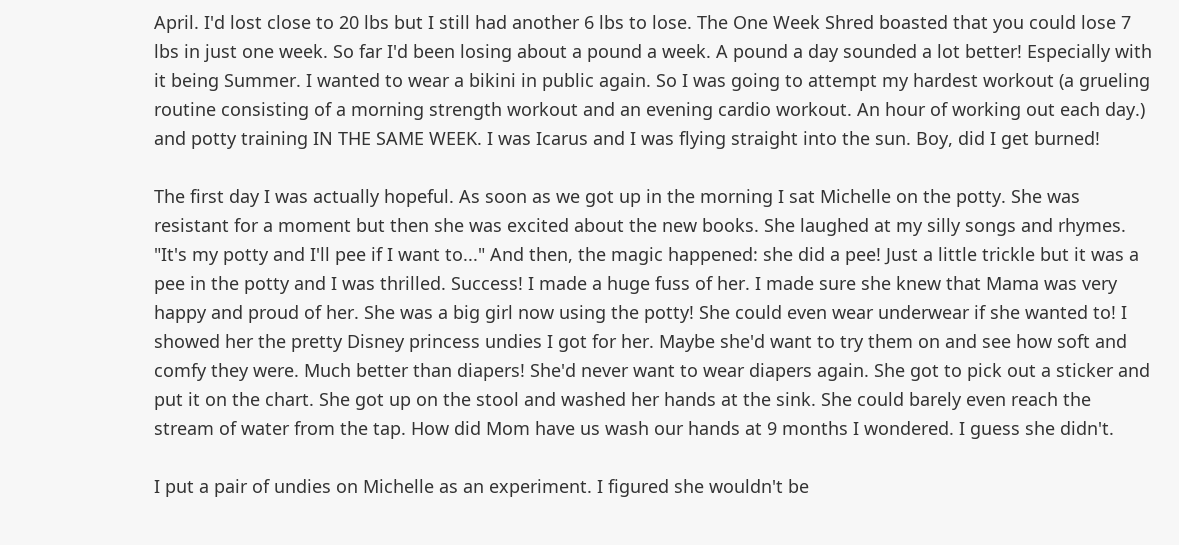April. I'd lost close to 20 lbs but I still had another 6 lbs to lose. The One Week Shred boasted that you could lose 7 lbs in just one week. So far I'd been losing about a pound a week. A pound a day sounded a lot better! Especially with it being Summer. I wanted to wear a bikini in public again. So I was going to attempt my hardest workout (a grueling routine consisting of a morning strength workout and an evening cardio workout. An hour of working out each day.) and potty training IN THE SAME WEEK. I was Icarus and I was flying straight into the sun. Boy, did I get burned!

The first day I was actually hopeful. As soon as we got up in the morning I sat Michelle on the potty. She was resistant for a moment but then she was excited about the new books. She laughed at my silly songs and rhymes. "It's my potty and I'll pee if I want to..." And then, the magic happened: she did a pee! Just a little trickle but it was a pee in the potty and I was thrilled. Success! I made a huge fuss of her. I made sure she knew that Mama was very happy and proud of her. She was a big girl now using the potty! She could even wear underwear if she wanted to! I showed her the pretty Disney princess undies I got for her. Maybe she'd want to try them on and see how soft and comfy they were. Much better than diapers! She'd never want to wear diapers again. She got to pick out a sticker and put it on the chart. She got up on the stool and washed her hands at the sink. She could barely even reach the stream of water from the tap. How did Mom have us wash our hands at 9 months I wondered. I guess she didn't.

I put a pair of undies on Michelle as an experiment. I figured she wouldn't be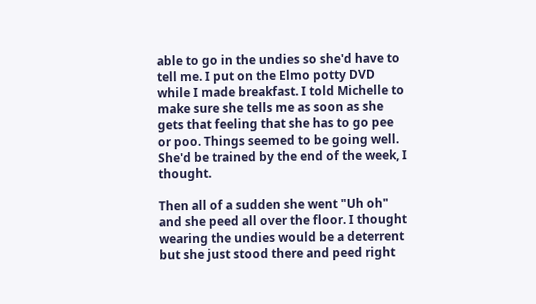able to go in the undies so she'd have to tell me. I put on the Elmo potty DVD while I made breakfast. I told Michelle to make sure she tells me as soon as she gets that feeling that she has to go pee or poo. Things seemed to be going well. She'd be trained by the end of the week, I thought.

Then all of a sudden she went "Uh oh" and she peed all over the floor. I thought wearing the undies would be a deterrent but she just stood there and peed right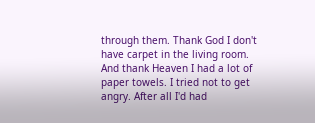through them. Thank God I don't have carpet in the living room. And thank Heaven I had a lot of paper towels. I tried not to get angry. After all I'd had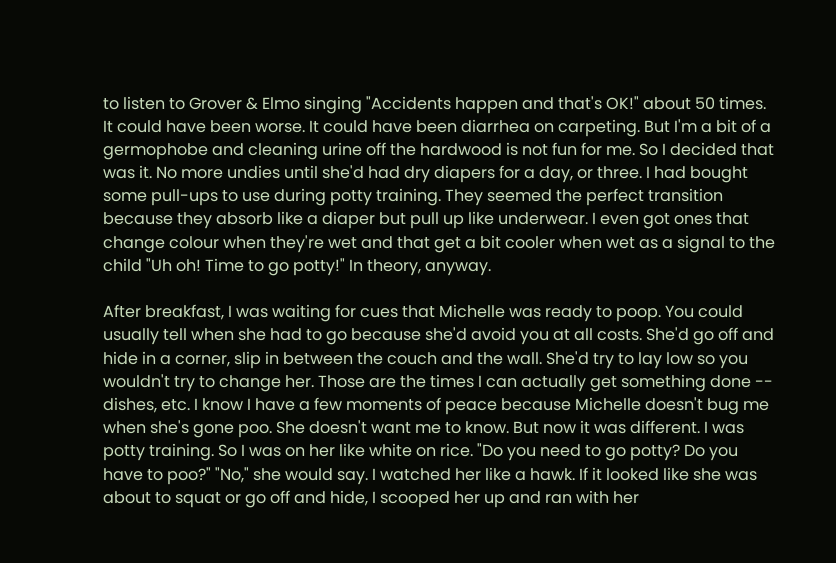to listen to Grover & Elmo singing "Accidents happen and that's OK!" about 50 times. It could have been worse. It could have been diarrhea on carpeting. But I'm a bit of a germophobe and cleaning urine off the hardwood is not fun for me. So I decided that was it. No more undies until she'd had dry diapers for a day, or three. I had bought some pull-ups to use during potty training. They seemed the perfect transition because they absorb like a diaper but pull up like underwear. I even got ones that change colour when they're wet and that get a bit cooler when wet as a signal to the child "Uh oh! Time to go potty!" In theory, anyway.

After breakfast, I was waiting for cues that Michelle was ready to poop. You could usually tell when she had to go because she'd avoid you at all costs. She'd go off and hide in a corner, slip in between the couch and the wall. She'd try to lay low so you wouldn't try to change her. Those are the times I can actually get something done -- dishes, etc. I know I have a few moments of peace because Michelle doesn't bug me when she's gone poo. She doesn't want me to know. But now it was different. I was potty training. So I was on her like white on rice. "Do you need to go potty? Do you have to poo?" "No," she would say. I watched her like a hawk. If it looked like she was about to squat or go off and hide, I scooped her up and ran with her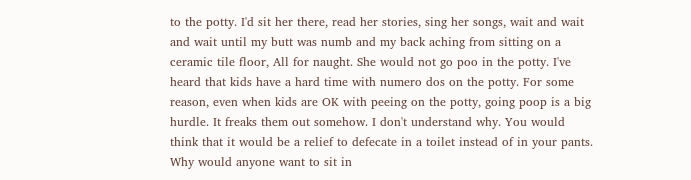to the potty. I'd sit her there, read her stories, sing her songs, wait and wait and wait until my butt was numb and my back aching from sitting on a ceramic tile floor, All for naught. She would not go poo in the potty. I've heard that kids have a hard time with numero dos on the potty. For some reason, even when kids are OK with peeing on the potty, going poop is a big hurdle. It freaks them out somehow. I don't understand why. You would think that it would be a relief to defecate in a toilet instead of in your pants. Why would anyone want to sit in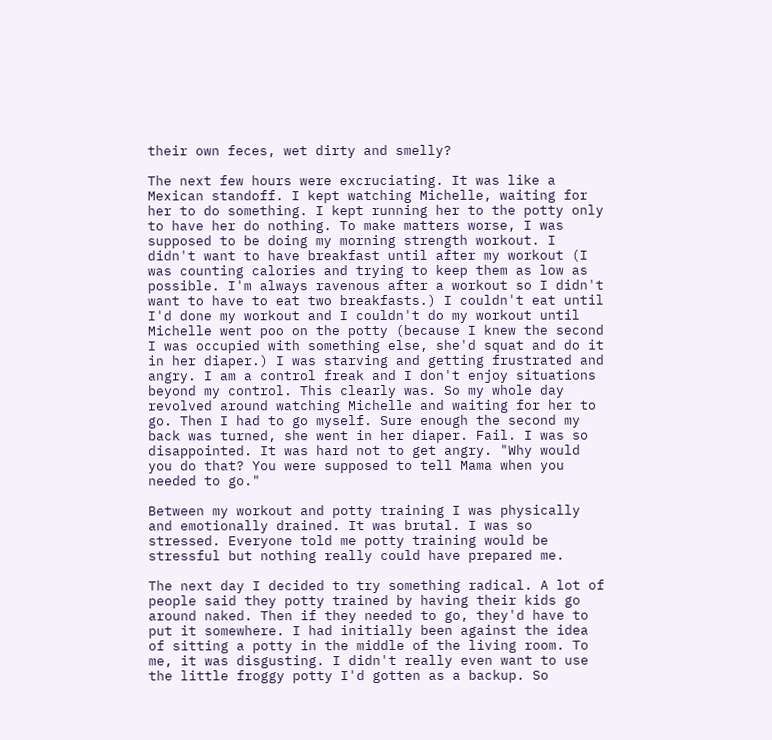their own feces, wet dirty and smelly?

The next few hours were excruciating. It was like a Mexican standoff. I kept watching Michelle, waiting for her to do something. I kept running her to the potty only to have her do nothing. To make matters worse, I was supposed to be doing my morning strength workout. I didn't want to have breakfast until after my workout (I was counting calories and trying to keep them as low as possible. I'm always ravenous after a workout so I didn't want to have to eat two breakfasts.) I couldn't eat until I'd done my workout and I couldn't do my workout until Michelle went poo on the potty (because I knew the second I was occupied with something else, she'd squat and do it in her diaper.) I was starving and getting frustrated and angry. I am a control freak and I don't enjoy situations beyond my control. This clearly was. So my whole day revolved around watching Michelle and waiting for her to go. Then I had to go myself. Sure enough the second my back was turned, she went in her diaper. Fail. I was so disappointed. It was hard not to get angry. "Why would you do that? You were supposed to tell Mama when you needed to go."

Between my workout and potty training I was physically and emotionally drained. It was brutal. I was so stressed. Everyone told me potty training would be stressful but nothing really could have prepared me.

The next day I decided to try something radical. A lot of people said they potty trained by having their kids go around naked. Then if they needed to go, they'd have to put it somewhere. I had initially been against the idea of sitting a potty in the middle of the living room. To me, it was disgusting. I didn't really even want to use the little froggy potty I'd gotten as a backup. So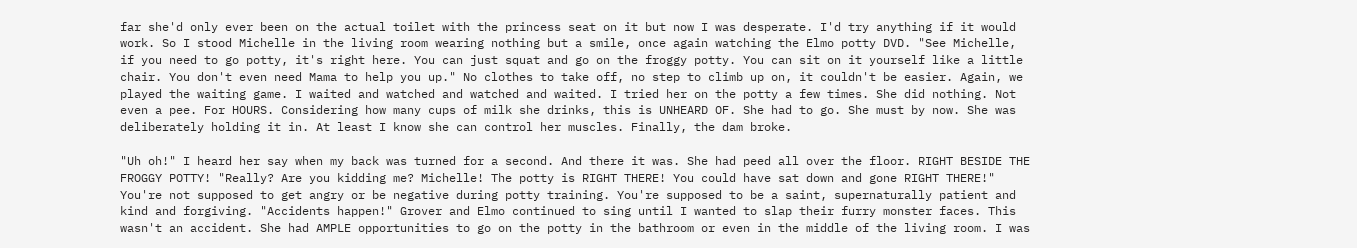far she'd only ever been on the actual toilet with the princess seat on it but now I was desperate. I'd try anything if it would work. So I stood Michelle in the living room wearing nothing but a smile, once again watching the Elmo potty DVD. "See Michelle, if you need to go potty, it's right here. You can just squat and go on the froggy potty. You can sit on it yourself like a little chair. You don't even need Mama to help you up." No clothes to take off, no step to climb up on, it couldn't be easier. Again, we played the waiting game. I waited and watched and watched and waited. I tried her on the potty a few times. She did nothing. Not even a pee. For HOURS. Considering how many cups of milk she drinks, this is UNHEARD OF. She had to go. She must by now. She was deliberately holding it in. At least I know she can control her muscles. Finally, the dam broke.

"Uh oh!" I heard her say when my back was turned for a second. And there it was. She had peed all over the floor. RIGHT BESIDE THE FROGGY POTTY! "Really? Are you kidding me? Michelle! The potty is RIGHT THERE! You could have sat down and gone RIGHT THERE!" You're not supposed to get angry or be negative during potty training. You're supposed to be a saint, supernaturally patient and kind and forgiving. "Accidents happen!" Grover and Elmo continued to sing until I wanted to slap their furry monster faces. This wasn't an accident. She had AMPLE opportunities to go on the potty in the bathroom or even in the middle of the living room. I was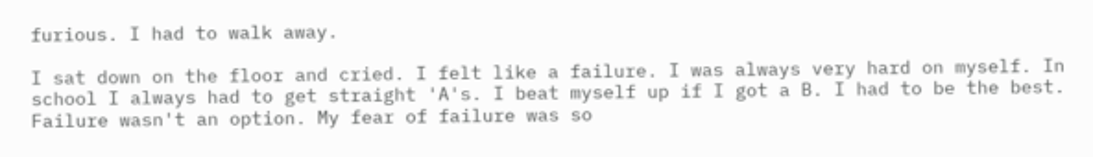furious. I had to walk away.

I sat down on the floor and cried. I felt like a failure. I was always very hard on myself. In school I always had to get straight 'A's. I beat myself up if I got a B. I had to be the best. Failure wasn't an option. My fear of failure was so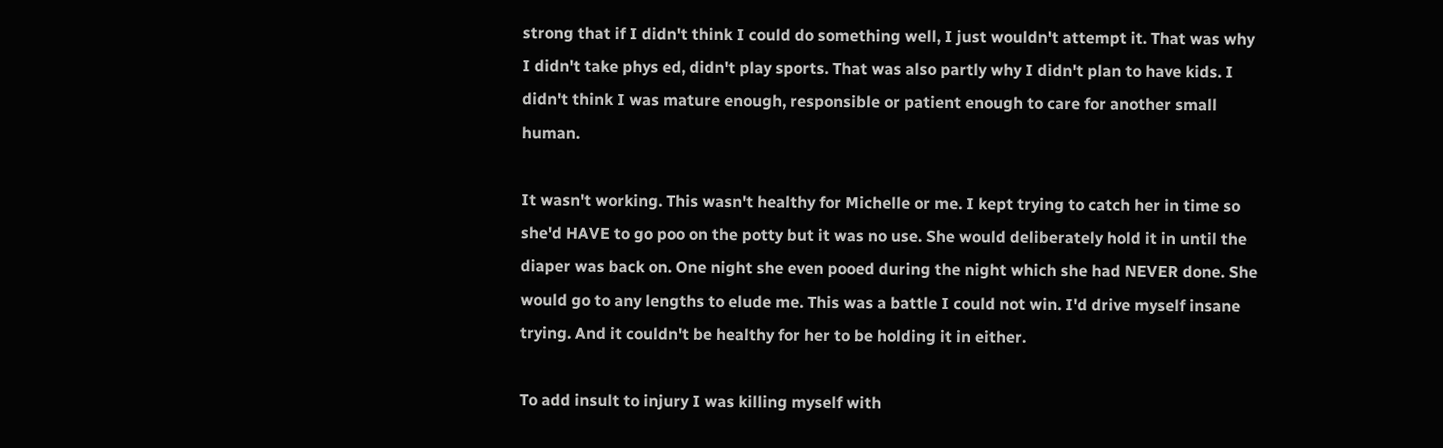strong that if I didn't think I could do something well, I just wouldn't attempt it. That was why I didn't take phys ed, didn't play sports. That was also partly why I didn't plan to have kids. I didn't think I was mature enough, responsible or patient enough to care for another small human.

It wasn't working. This wasn't healthy for Michelle or me. I kept trying to catch her in time so she'd HAVE to go poo on the potty but it was no use. She would deliberately hold it in until the diaper was back on. One night she even pooed during the night which she had NEVER done. She would go to any lengths to elude me. This was a battle I could not win. I'd drive myself insane trying. And it couldn't be healthy for her to be holding it in either.

To add insult to injury I was killing myself with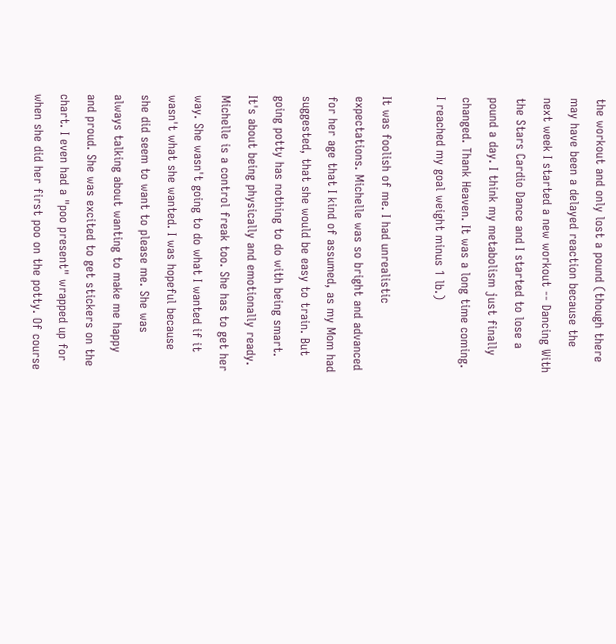the workout and only lost a pound (though there may have been a delayed reaction because the next week I started a new workout -- Dancing With the Stars Cardio Dance and I started to lose a pound a day. I think my metabolism just finally changed. Thank Heaven. It was a long time coming. I reached my goal weight minus 1 lb.)

It was foolish of me. I had unrealistic expectations. Michelle was so bright and advanced for her age that I kind of assumed, as my Mom had suggested, that she would be easy to train. But going potty has nothing to do with being smart. It's about being physically and emotionally ready. Michelle is a control freak too. She has to get her way. She wasn't going to do what I wanted if it wasn't what she wanted. I was hopeful because she did seem to want to please me. She was always talking about wanting to make me happy and proud. She was excited to get stickers on the chart. I even had a "poo present" wrapped up for when she did her first poo on the potty. Of course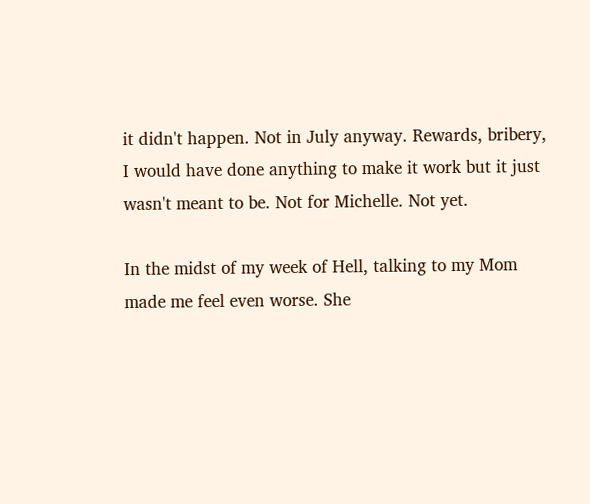it didn't happen. Not in July anyway. Rewards, bribery, I would have done anything to make it work but it just wasn't meant to be. Not for Michelle. Not yet.

In the midst of my week of Hell, talking to my Mom made me feel even worse. She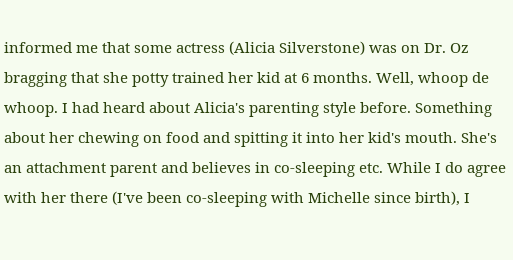informed me that some actress (Alicia Silverstone) was on Dr. Oz bragging that she potty trained her kid at 6 months. Well, whoop de whoop. I had heard about Alicia's parenting style before. Something about her chewing on food and spitting it into her kid's mouth. She's an attachment parent and believes in co-sleeping etc. While I do agree with her there (I've been co-sleeping with Michelle since birth), I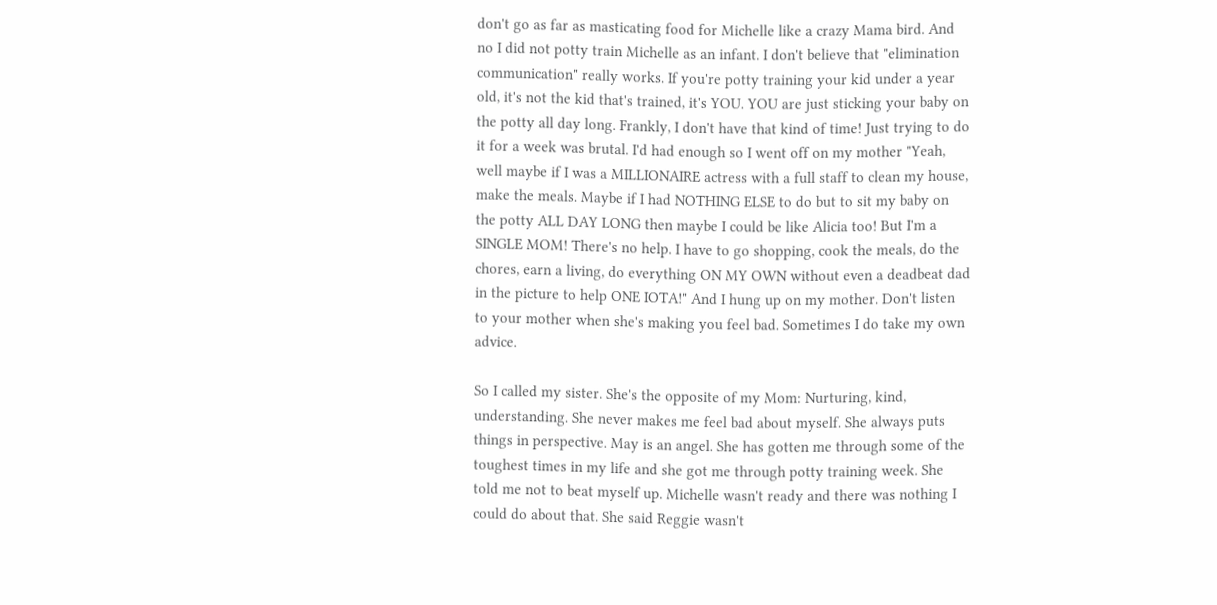don't go as far as masticating food for Michelle like a crazy Mama bird. And no I did not potty train Michelle as an infant. I don't believe that "elimination communication" really works. If you're potty training your kid under a year old, it's not the kid that's trained, it's YOU. YOU are just sticking your baby on the potty all day long. Frankly, I don't have that kind of time! Just trying to do it for a week was brutal. I'd had enough so I went off on my mother "Yeah, well maybe if I was a MILLIONAIRE actress with a full staff to clean my house, make the meals. Maybe if I had NOTHING ELSE to do but to sit my baby on the potty ALL DAY LONG then maybe I could be like Alicia too! But I'm a SINGLE MOM! There's no help. I have to go shopping, cook the meals, do the chores, earn a living, do everything ON MY OWN without even a deadbeat dad in the picture to help ONE IOTA!" And I hung up on my mother. Don't listen to your mother when she's making you feel bad. Sometimes I do take my own advice.

So I called my sister. She's the opposite of my Mom: Nurturing, kind, understanding. She never makes me feel bad about myself. She always puts things in perspective. May is an angel. She has gotten me through some of the toughest times in my life and she got me through potty training week. She told me not to beat myself up. Michelle wasn't ready and there was nothing I could do about that. She said Reggie wasn't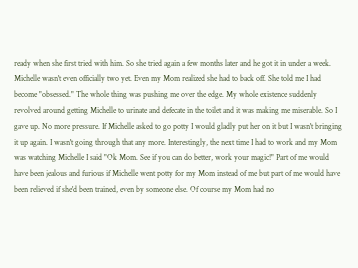ready when she first tried with him. So she tried again a few months later and he got it in under a week. Michelle wasn't even officially two yet. Even my Mom realized she had to back off. She told me I had become "obsessed." The whole thing was pushing me over the edge. My whole existence suddenly revolved around getting Michelle to urinate and defecate in the toilet and it was making me miserable. So I gave up. No more pressure. If Michelle asked to go potty I would gladly put her on it but I wasn't bringing it up again. I wasn't going through that any more. Interestingly, the next time I had to work and my Mom was watching Michelle I said "Ok Mom. See if you can do better, work your magic!" Part of me would have been jealous and furious if Michelle went potty for my Mom instead of me but part of me would have been relieved if she'd been trained, even by someone else. Of course my Mom had no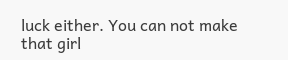luck either. You can not make that girl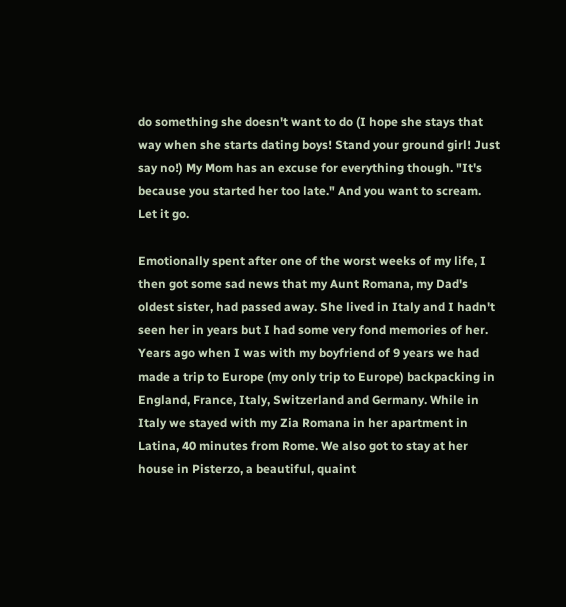do something she doesn't want to do (I hope she stays that way when she starts dating boys! Stand your ground girl! Just say no!) My Mom has an excuse for everything though. "It's because you started her too late." And you want to scream. Let it go.

Emotionally spent after one of the worst weeks of my life, I then got some sad news that my Aunt Romana, my Dad's oldest sister, had passed away. She lived in Italy and I hadn't seen her in years but I had some very fond memories of her. Years ago when I was with my boyfriend of 9 years we had made a trip to Europe (my only trip to Europe) backpacking in England, France, Italy, Switzerland and Germany. While in Italy we stayed with my Zia Romana in her apartment in Latina, 40 minutes from Rome. We also got to stay at her house in Pisterzo, a beautiful, quaint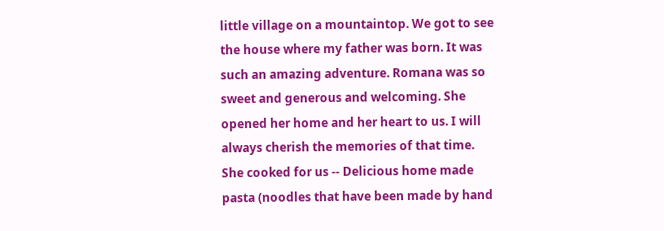little village on a mountaintop. We got to see the house where my father was born. It was such an amazing adventure. Romana was so sweet and generous and welcoming. She opened her home and her heart to us. I will always cherish the memories of that time. She cooked for us -- Delicious home made pasta (noodles that have been made by hand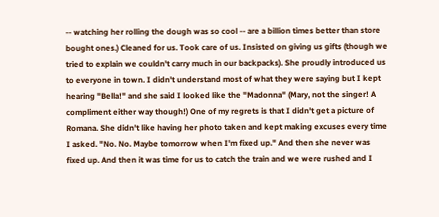-- watching her rolling the dough was so cool -- are a billion times better than store bought ones.) Cleaned for us. Took care of us. Insisted on giving us gifts (though we tried to explain we couldn't carry much in our backpacks). She proudly introduced us to everyone in town. I didn't understand most of what they were saying but I kept hearing "Bella!" and she said I looked like the "Madonna" (Mary, not the singer! A compliment either way though!) One of my regrets is that I didn't get a picture of Romana. She didn't like having her photo taken and kept making excuses every time I asked. "No. No. Maybe tomorrow when I'm fixed up." And then she never was fixed up. And then it was time for us to catch the train and we were rushed and I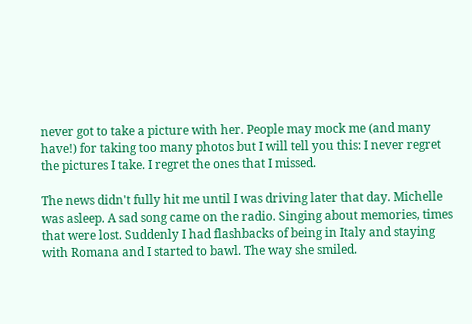never got to take a picture with her. People may mock me (and many have!) for taking too many photos but I will tell you this: I never regret the pictures I take. I regret the ones that I missed.

The news didn't fully hit me until I was driving later that day. Michelle was asleep. A sad song came on the radio. Singing about memories, times that were lost. Suddenly I had flashbacks of being in Italy and staying with Romana and I started to bawl. The way she smiled.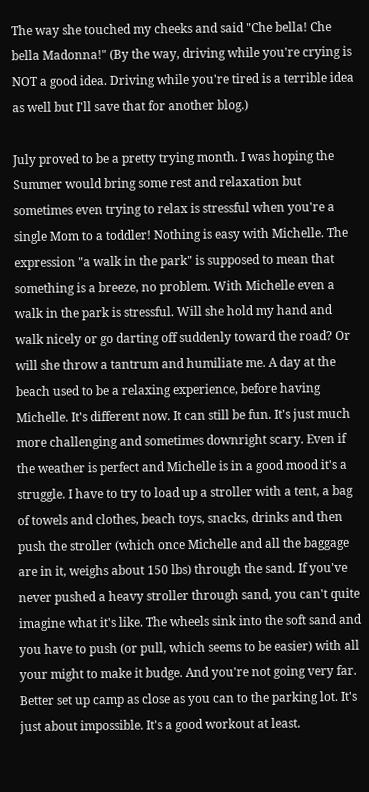The way she touched my cheeks and said "Che bella! Che bella Madonna!" (By the way, driving while you're crying is NOT a good idea. Driving while you're tired is a terrible idea as well but I'll save that for another blog.)

July proved to be a pretty trying month. I was hoping the Summer would bring some rest and relaxation but sometimes even trying to relax is stressful when you're a single Mom to a toddler! Nothing is easy with Michelle. The expression "a walk in the park" is supposed to mean that something is a breeze, no problem. With Michelle even a walk in the park is stressful. Will she hold my hand and walk nicely or go darting off suddenly toward the road? Or will she throw a tantrum and humiliate me. A day at the beach used to be a relaxing experience, before having Michelle. It's different now. It can still be fun. It's just much more challenging and sometimes downright scary. Even if the weather is perfect and Michelle is in a good mood it's a struggle. I have to try to load up a stroller with a tent, a bag of towels and clothes, beach toys, snacks, drinks and then push the stroller (which once Michelle and all the baggage are in it, weighs about 150 lbs) through the sand. If you've never pushed a heavy stroller through sand, you can't quite imagine what it's like. The wheels sink into the soft sand and you have to push (or pull, which seems to be easier) with all your might to make it budge. And you're not going very far. Better set up camp as close as you can to the parking lot. It's just about impossible. It's a good workout at least.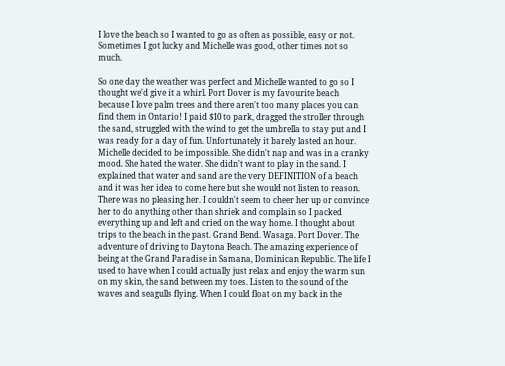I love the beach so I wanted to go as often as possible, easy or not. Sometimes I got lucky and Michelle was good, other times not so much.

So one day the weather was perfect and Michelle wanted to go so I thought we'd give it a whirl. Port Dover is my favourite beach because I love palm trees and there aren't too many places you can find them in Ontario! I paid $10 to park, dragged the stroller through the sand, struggled with the wind to get the umbrella to stay put and I was ready for a day of fun. Unfortunately it barely lasted an hour. Michelle decided to be impossible. She didn't nap and was in a cranky mood. She hated the water. She didn't want to play in the sand. I explained that water and sand are the very DEFINITION of a beach and it was her idea to come here but she would not listen to reason. There was no pleasing her. I couldn't seem to cheer her up or convince her to do anything other than shriek and complain so I packed everything up and left and cried on the way home. I thought about trips to the beach in the past. Grand Bend. Wasaga. Port Dover. The adventure of driving to Daytona Beach. The amazing experience of being at the Grand Paradise in Samana, Dominican Republic. The life I used to have when I could actually just relax and enjoy the warm sun on my skin, the sand between my toes. Listen to the sound of the waves and seagulls flying. When I could float on my back in the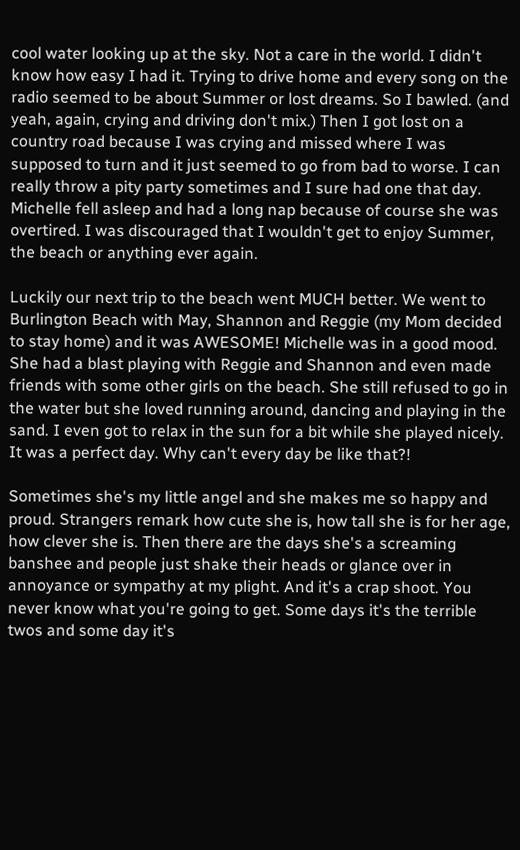cool water looking up at the sky. Not a care in the world. I didn't know how easy I had it. Trying to drive home and every song on the radio seemed to be about Summer or lost dreams. So I bawled. (and yeah, again, crying and driving don't mix.) Then I got lost on a country road because I was crying and missed where I was supposed to turn and it just seemed to go from bad to worse. I can really throw a pity party sometimes and I sure had one that day. Michelle fell asleep and had a long nap because of course she was overtired. I was discouraged that I wouldn't get to enjoy Summer, the beach or anything ever again.

Luckily our next trip to the beach went MUCH better. We went to Burlington Beach with May, Shannon and Reggie (my Mom decided to stay home) and it was AWESOME! Michelle was in a good mood. She had a blast playing with Reggie and Shannon and even made friends with some other girls on the beach. She still refused to go in the water but she loved running around, dancing and playing in the sand. I even got to relax in the sun for a bit while she played nicely. It was a perfect day. Why can't every day be like that?!

Sometimes she's my little angel and she makes me so happy and proud. Strangers remark how cute she is, how tall she is for her age, how clever she is. Then there are the days she's a screaming banshee and people just shake their heads or glance over in annoyance or sympathy at my plight. And it's a crap shoot. You never know what you're going to get. Some days it's the terrible twos and some day it's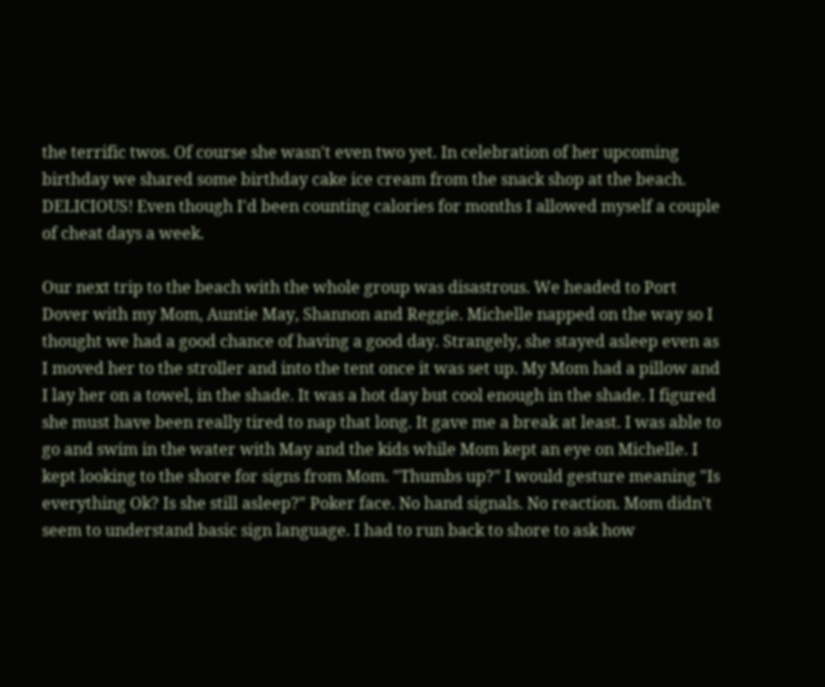the terrific twos. Of course she wasn't even two yet. In celebration of her upcoming birthday we shared some birthday cake ice cream from the snack shop at the beach. DELICIOUS! Even though I'd been counting calories for months I allowed myself a couple of cheat days a week.

Our next trip to the beach with the whole group was disastrous. We headed to Port Dover with my Mom, Auntie May, Shannon and Reggie. Michelle napped on the way so I thought we had a good chance of having a good day. Strangely, she stayed asleep even as I moved her to the stroller and into the tent once it was set up. My Mom had a pillow and I lay her on a towel, in the shade. It was a hot day but cool enough in the shade. I figured she must have been really tired to nap that long. It gave me a break at least. I was able to go and swim in the water with May and the kids while Mom kept an eye on Michelle. I kept looking to the shore for signs from Mom. "Thumbs up?" I would gesture meaning "Is everything Ok? Is she still asleep?" Poker face. No hand signals. No reaction. Mom didn't seem to understand basic sign language. I had to run back to shore to ask how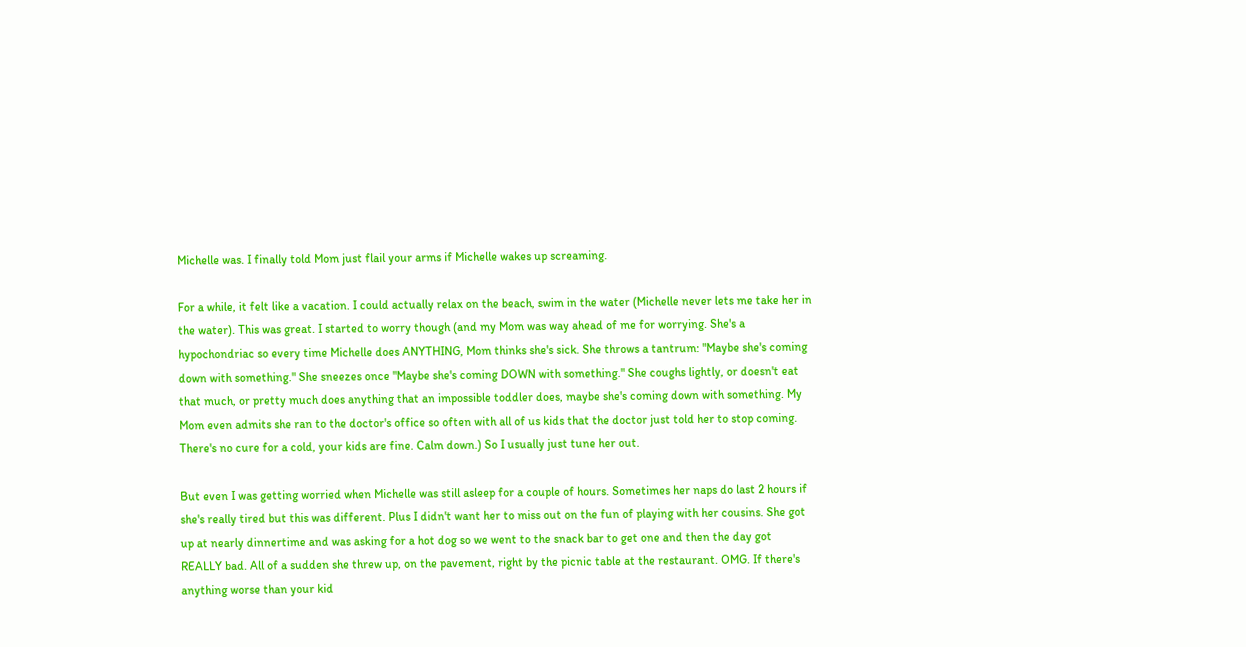Michelle was. I finally told Mom just flail your arms if Michelle wakes up screaming.

For a while, it felt like a vacation. I could actually relax on the beach, swim in the water (Michelle never lets me take her in the water). This was great. I started to worry though (and my Mom was way ahead of me for worrying. She's a hypochondriac so every time Michelle does ANYTHING, Mom thinks she's sick. She throws a tantrum: "Maybe she's coming down with something." She sneezes once "Maybe she's coming DOWN with something." She coughs lightly, or doesn't eat that much, or pretty much does anything that an impossible toddler does, maybe she's coming down with something. My Mom even admits she ran to the doctor's office so often with all of us kids that the doctor just told her to stop coming. There's no cure for a cold, your kids are fine. Calm down.) So I usually just tune her out.

But even I was getting worried when Michelle was still asleep for a couple of hours. Sometimes her naps do last 2 hours if she's really tired but this was different. Plus I didn't want her to miss out on the fun of playing with her cousins. She got up at nearly dinnertime and was asking for a hot dog so we went to the snack bar to get one and then the day got REALLY bad. All of a sudden she threw up, on the pavement, right by the picnic table at the restaurant. OMG. If there's anything worse than your kid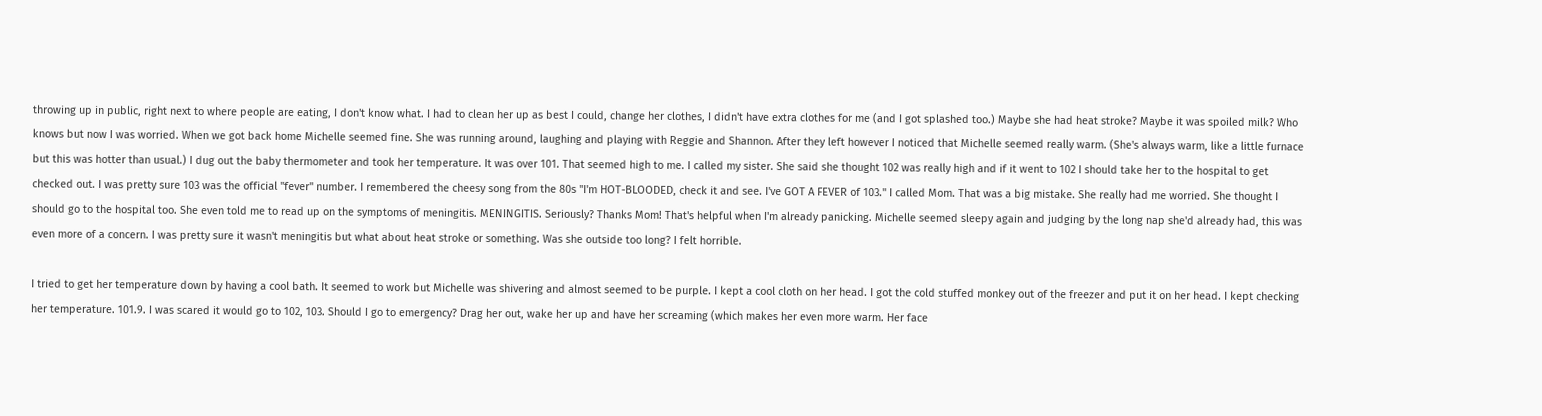throwing up in public, right next to where people are eating, I don't know what. I had to clean her up as best I could, change her clothes, I didn't have extra clothes for me (and I got splashed too.) Maybe she had heat stroke? Maybe it was spoiled milk? Who knows but now I was worried. When we got back home Michelle seemed fine. She was running around, laughing and playing with Reggie and Shannon. After they left however I noticed that Michelle seemed really warm. (She's always warm, like a little furnace but this was hotter than usual.) I dug out the baby thermometer and took her temperature. It was over 101. That seemed high to me. I called my sister. She said she thought 102 was really high and if it went to 102 I should take her to the hospital to get checked out. I was pretty sure 103 was the official "fever" number. I remembered the cheesy song from the 80s "I'm HOT-BLOODED, check it and see. I've GOT A FEVER of 103." I called Mom. That was a big mistake. She really had me worried. She thought I should go to the hospital too. She even told me to read up on the symptoms of meningitis. MENINGITIS. Seriously? Thanks Mom! That's helpful when I'm already panicking. Michelle seemed sleepy again and judging by the long nap she'd already had, this was even more of a concern. I was pretty sure it wasn't meningitis but what about heat stroke or something. Was she outside too long? I felt horrible.

I tried to get her temperature down by having a cool bath. It seemed to work but Michelle was shivering and almost seemed to be purple. I kept a cool cloth on her head. I got the cold stuffed monkey out of the freezer and put it on her head. I kept checking her temperature. 101.9. I was scared it would go to 102, 103. Should I go to emergency? Drag her out, wake her up and have her screaming (which makes her even more warm. Her face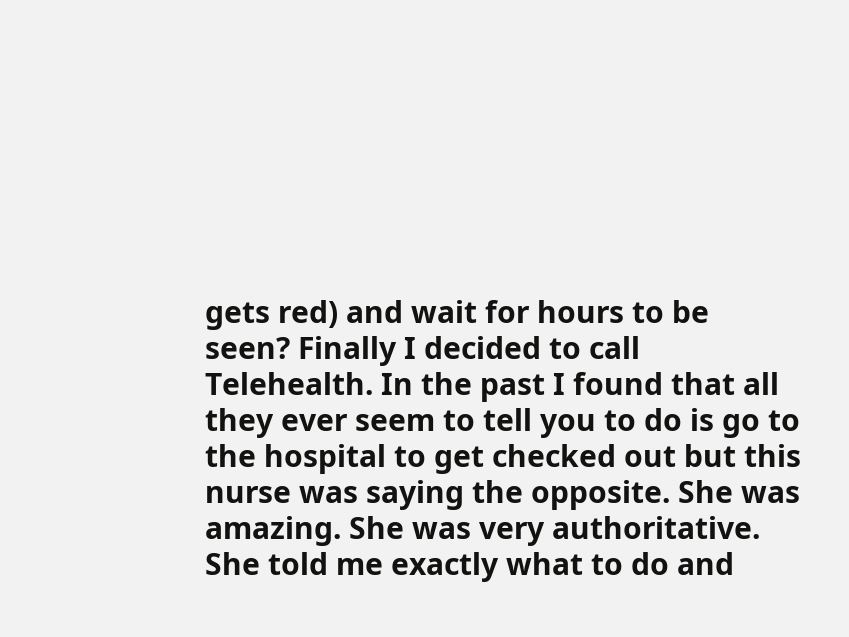gets red) and wait for hours to be seen? Finally I decided to call Telehealth. In the past I found that all they ever seem to tell you to do is go to the hospital to get checked out but this nurse was saying the opposite. She was amazing. She was very authoritative. She told me exactly what to do and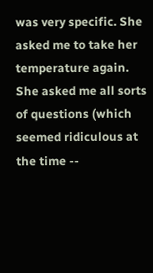was very specific. She asked me to take her temperature again. She asked me all sorts of questions (which seemed ridiculous at the time --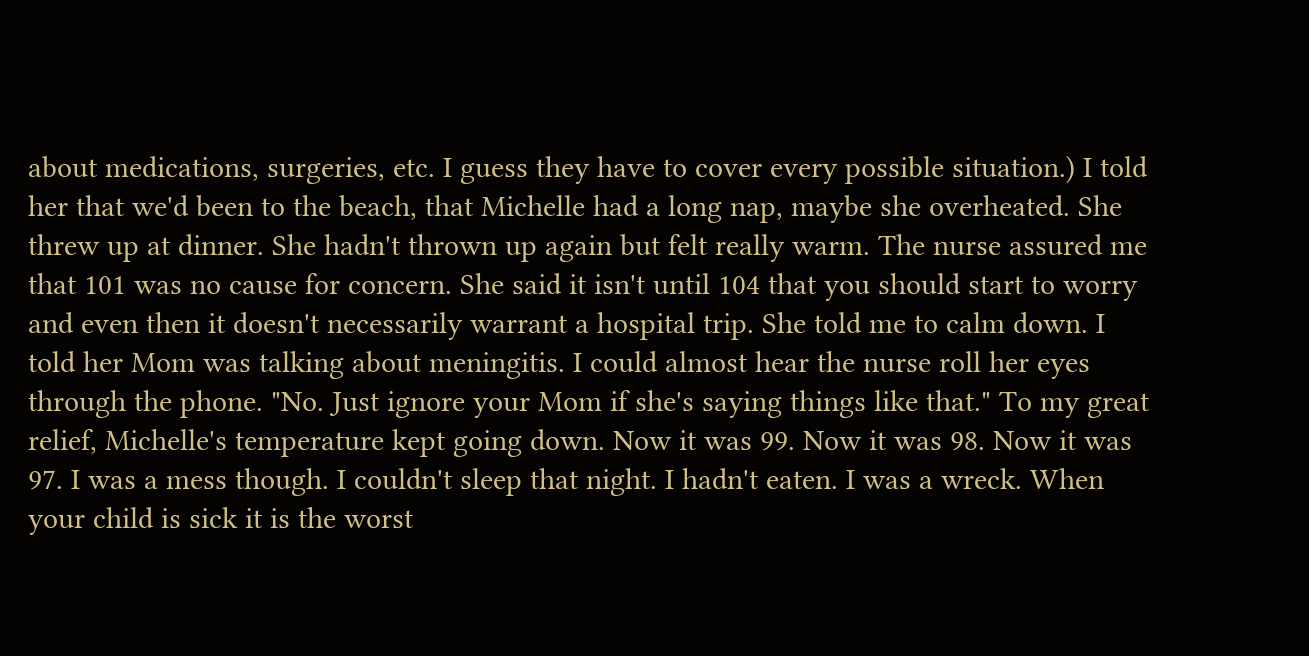about medications, surgeries, etc. I guess they have to cover every possible situation.) I told her that we'd been to the beach, that Michelle had a long nap, maybe she overheated. She threw up at dinner. She hadn't thrown up again but felt really warm. The nurse assured me that 101 was no cause for concern. She said it isn't until 104 that you should start to worry and even then it doesn't necessarily warrant a hospital trip. She told me to calm down. I told her Mom was talking about meningitis. I could almost hear the nurse roll her eyes through the phone. "No. Just ignore your Mom if she's saying things like that." To my great relief, Michelle's temperature kept going down. Now it was 99. Now it was 98. Now it was 97. I was a mess though. I couldn't sleep that night. I hadn't eaten. I was a wreck. When your child is sick it is the worst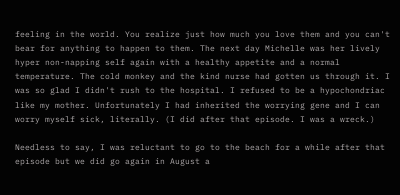feeling in the world. You realize just how much you love them and you can't bear for anything to happen to them. The next day Michelle was her lively hyper non-napping self again with a healthy appetite and a normal temperature. The cold monkey and the kind nurse had gotten us through it. I was so glad I didn't rush to the hospital. I refused to be a hypochondriac like my mother. Unfortunately I had inherited the worrying gene and I can worry myself sick, literally. (I did after that episode. I was a wreck.)

Needless to say, I was reluctant to go to the beach for a while after that episode but we did go again in August a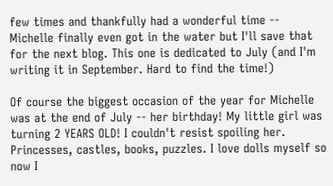few times and thankfully had a wonderful time -- Michelle finally even got in the water but I'll save that for the next blog. This one is dedicated to July (and I'm writing it in September. Hard to find the time!)

Of course the biggest occasion of the year for Michelle was at the end of July -- her birthday! My little girl was turning 2 YEARS OLD! I couldn't resist spoiling her. Princesses, castles, books, puzzles. I love dolls myself so now I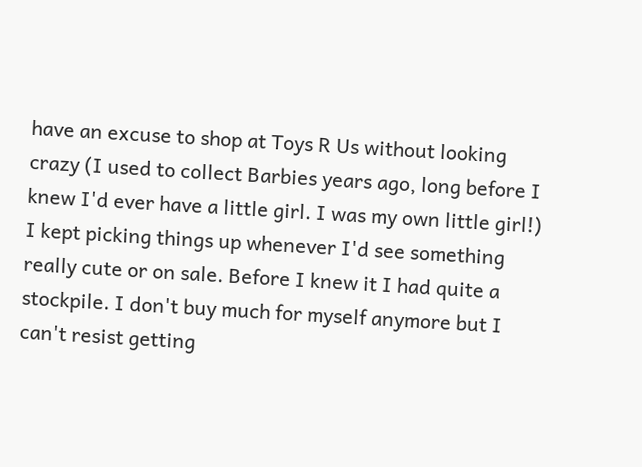have an excuse to shop at Toys R Us without looking crazy (I used to collect Barbies years ago, long before I knew I'd ever have a little girl. I was my own little girl!) I kept picking things up whenever I'd see something really cute or on sale. Before I knew it I had quite a stockpile. I don't buy much for myself anymore but I can't resist getting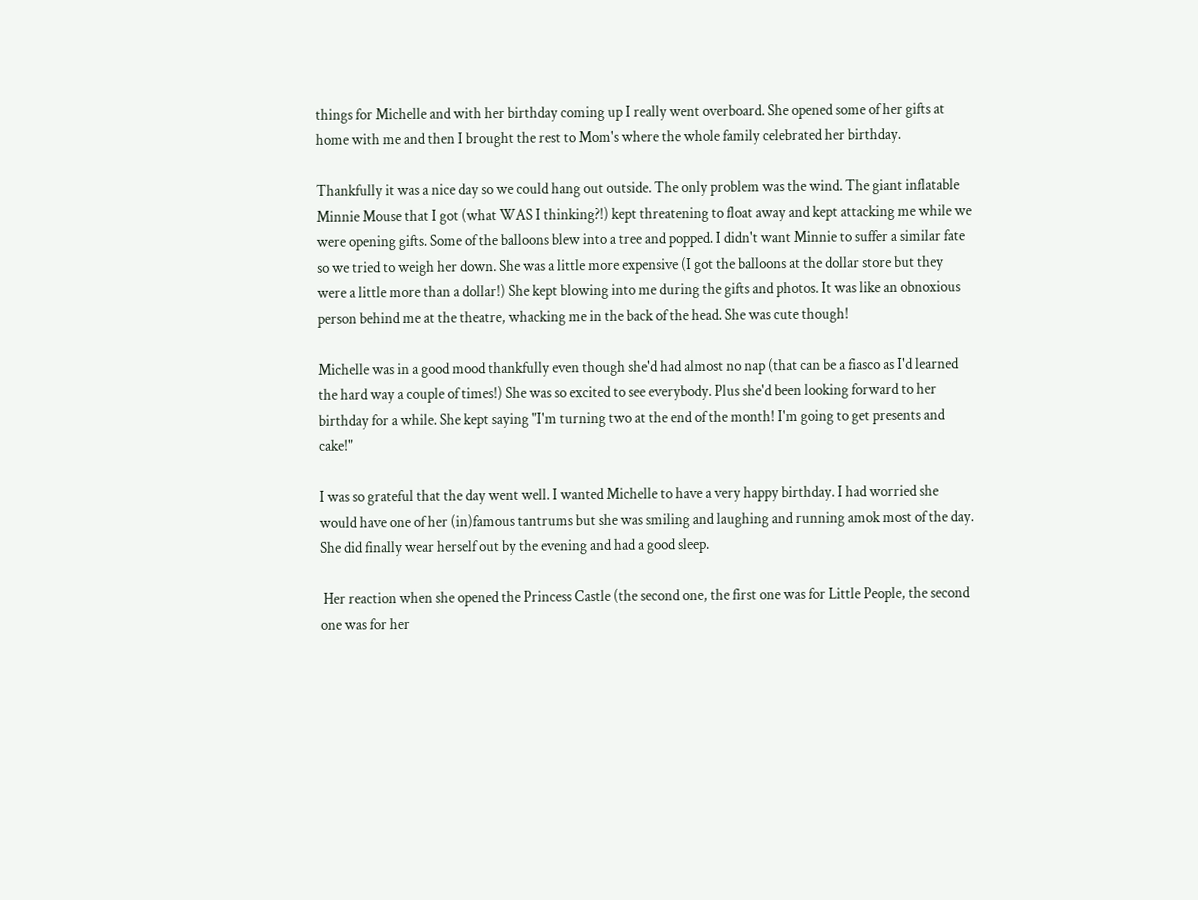things for Michelle and with her birthday coming up I really went overboard. She opened some of her gifts at home with me and then I brought the rest to Mom's where the whole family celebrated her birthday.

Thankfully it was a nice day so we could hang out outside. The only problem was the wind. The giant inflatable Minnie Mouse that I got (what WAS I thinking?!) kept threatening to float away and kept attacking me while we were opening gifts. Some of the balloons blew into a tree and popped. I didn't want Minnie to suffer a similar fate so we tried to weigh her down. She was a little more expensive (I got the balloons at the dollar store but they were a little more than a dollar!) She kept blowing into me during the gifts and photos. It was like an obnoxious person behind me at the theatre, whacking me in the back of the head. She was cute though!

Michelle was in a good mood thankfully even though she'd had almost no nap (that can be a fiasco as I'd learned the hard way a couple of times!) She was so excited to see everybody. Plus she'd been looking forward to her birthday for a while. She kept saying "I'm turning two at the end of the month! I'm going to get presents and cake!"

I was so grateful that the day went well. I wanted Michelle to have a very happy birthday. I had worried she would have one of her (in)famous tantrums but she was smiling and laughing and running amok most of the day. She did finally wear herself out by the evening and had a good sleep.

 Her reaction when she opened the Princess Castle (the second one, the first one was for Little People, the second one was for her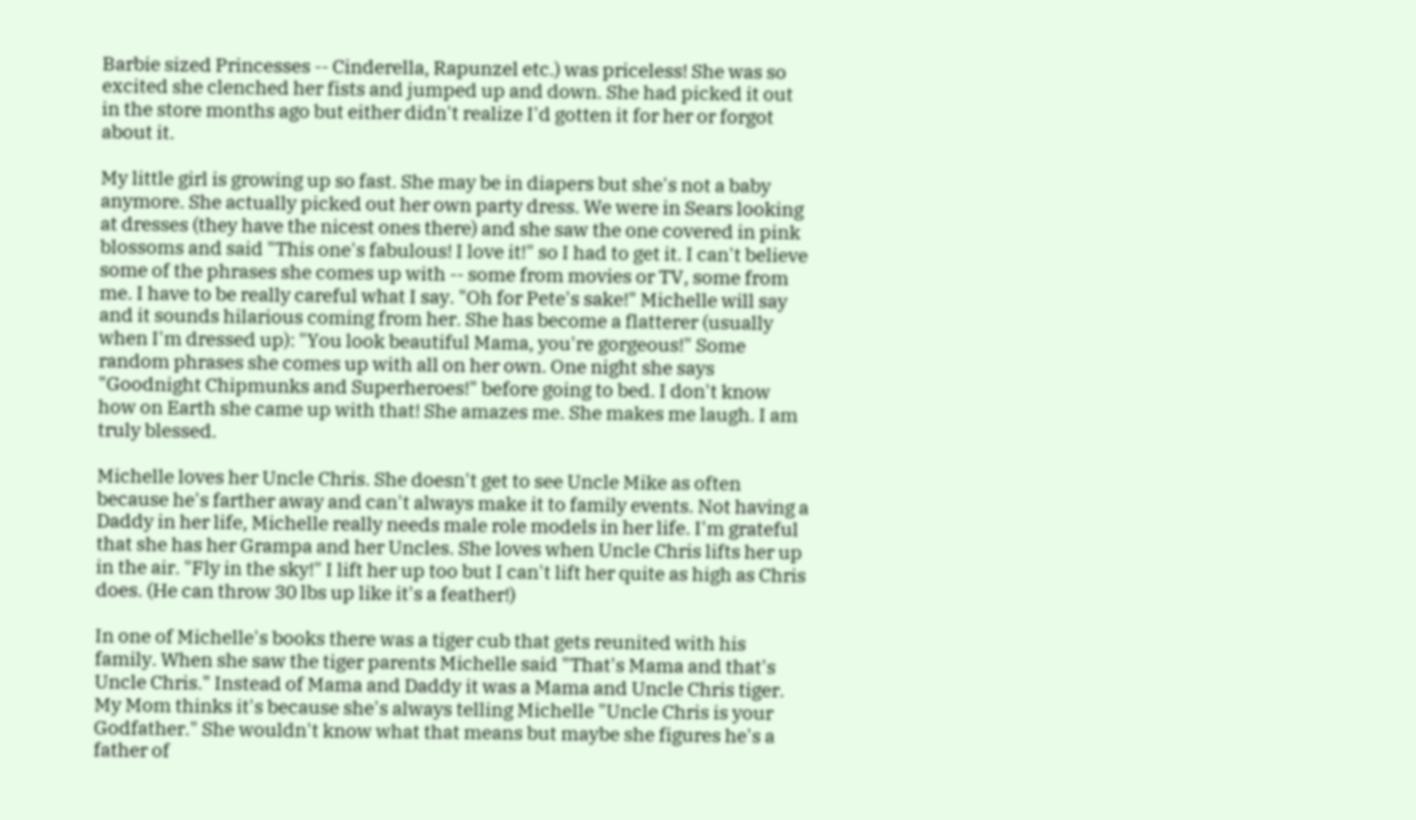Barbie sized Princesses -- Cinderella, Rapunzel etc.) was priceless! She was so excited she clenched her fists and jumped up and down. She had picked it out in the store months ago but either didn't realize I'd gotten it for her or forgot about it.

My little girl is growing up so fast. She may be in diapers but she's not a baby anymore. She actually picked out her own party dress. We were in Sears looking at dresses (they have the nicest ones there) and she saw the one covered in pink blossoms and said "This one's fabulous! I love it!" so I had to get it. I can't believe some of the phrases she comes up with -- some from movies or TV, some from me. I have to be really careful what I say. "Oh for Pete's sake!" Michelle will say and it sounds hilarious coming from her. She has become a flatterer (usually when I'm dressed up): "You look beautiful Mama, you're gorgeous!" Some random phrases she comes up with all on her own. One night she says "Goodnight Chipmunks and Superheroes!" before going to bed. I don't know how on Earth she came up with that! She amazes me. She makes me laugh. I am truly blessed.

Michelle loves her Uncle Chris. She doesn't get to see Uncle Mike as often because he's farther away and can't always make it to family events. Not having a Daddy in her life, Michelle really needs male role models in her life. I'm grateful that she has her Grampa and her Uncles. She loves when Uncle Chris lifts her up in the air. "Fly in the sky!" I lift her up too but I can't lift her quite as high as Chris does. (He can throw 30 lbs up like it's a feather!)

In one of Michelle's books there was a tiger cub that gets reunited with his family. When she saw the tiger parents Michelle said "That's Mama and that's Uncle Chris." Instead of Mama and Daddy it was a Mama and Uncle Chris tiger. My Mom thinks it's because she's always telling Michelle "Uncle Chris is your Godfather." She wouldn't know what that means but maybe she figures he's a father of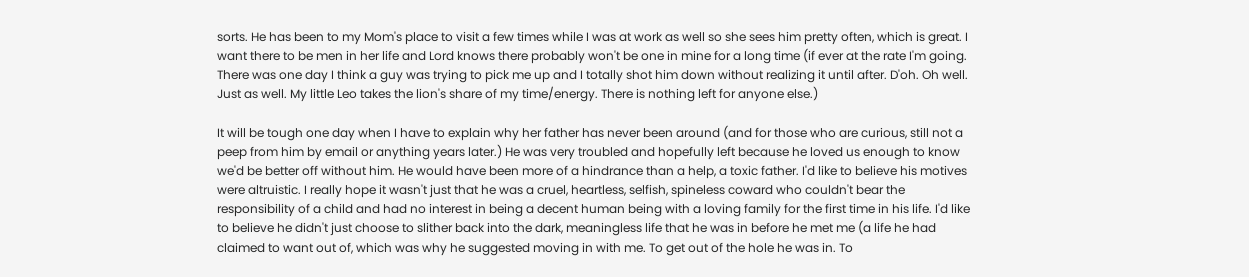sorts. He has been to my Mom's place to visit a few times while I was at work as well so she sees him pretty often, which is great. I want there to be men in her life and Lord knows there probably won't be one in mine for a long time (if ever at the rate I'm going. There was one day I think a guy was trying to pick me up and I totally shot him down without realizing it until after. D'oh. Oh well. Just as well. My little Leo takes the lion's share of my time/energy. There is nothing left for anyone else.)

It will be tough one day when I have to explain why her father has never been around (and for those who are curious, still not a peep from him by email or anything years later.) He was very troubled and hopefully left because he loved us enough to know we'd be better off without him. He would have been more of a hindrance than a help, a toxic father. I'd like to believe his motives were altruistic. I really hope it wasn't just that he was a cruel, heartless, selfish, spineless coward who couldn't bear the responsibility of a child and had no interest in being a decent human being with a loving family for the first time in his life. I'd like to believe he didn't just choose to slither back into the dark, meaningless life that he was in before he met me (a life he had claimed to want out of, which was why he suggested moving in with me. To get out of the hole he was in. To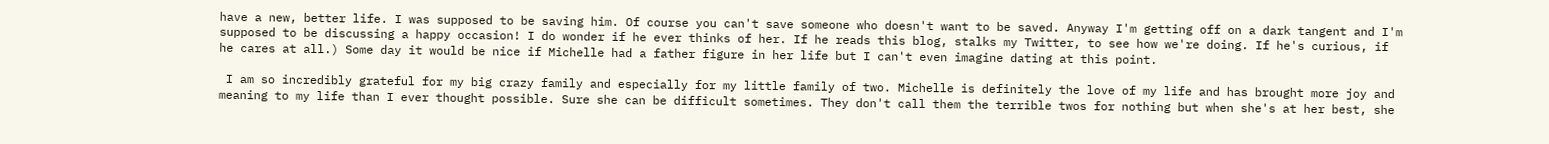have a new, better life. I was supposed to be saving him. Of course you can't save someone who doesn't want to be saved. Anyway I'm getting off on a dark tangent and I'm supposed to be discussing a happy occasion! I do wonder if he ever thinks of her. If he reads this blog, stalks my Twitter, to see how we're doing. If he's curious, if he cares at all.) Some day it would be nice if Michelle had a father figure in her life but I can't even imagine dating at this point.

 I am so incredibly grateful for my big crazy family and especially for my little family of two. Michelle is definitely the love of my life and has brought more joy and meaning to my life than I ever thought possible. Sure she can be difficult sometimes. They don't call them the terrible twos for nothing but when she's at her best, she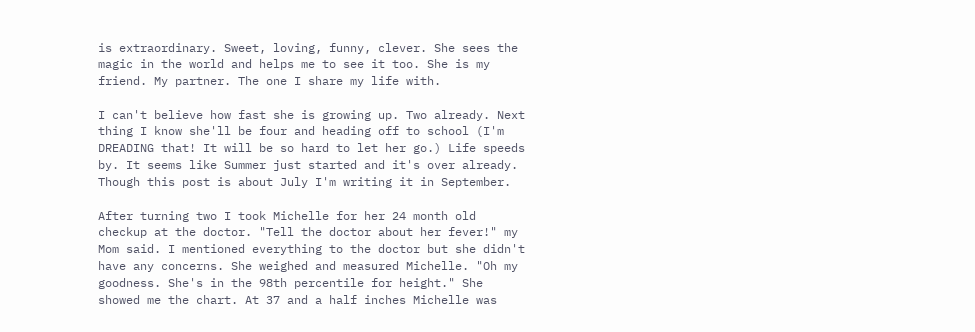is extraordinary. Sweet, loving, funny, clever. She sees the magic in the world and helps me to see it too. She is my friend. My partner. The one I share my life with.

I can't believe how fast she is growing up. Two already. Next thing I know she'll be four and heading off to school (I'm DREADING that! It will be so hard to let her go.) Life speeds by. It seems like Summer just started and it's over already. Though this post is about July I'm writing it in September.

After turning two I took Michelle for her 24 month old checkup at the doctor. "Tell the doctor about her fever!" my Mom said. I mentioned everything to the doctor but she didn't have any concerns. She weighed and measured Michelle. "Oh my goodness. She's in the 98th percentile for height." She showed me the chart. At 37 and a half inches Michelle was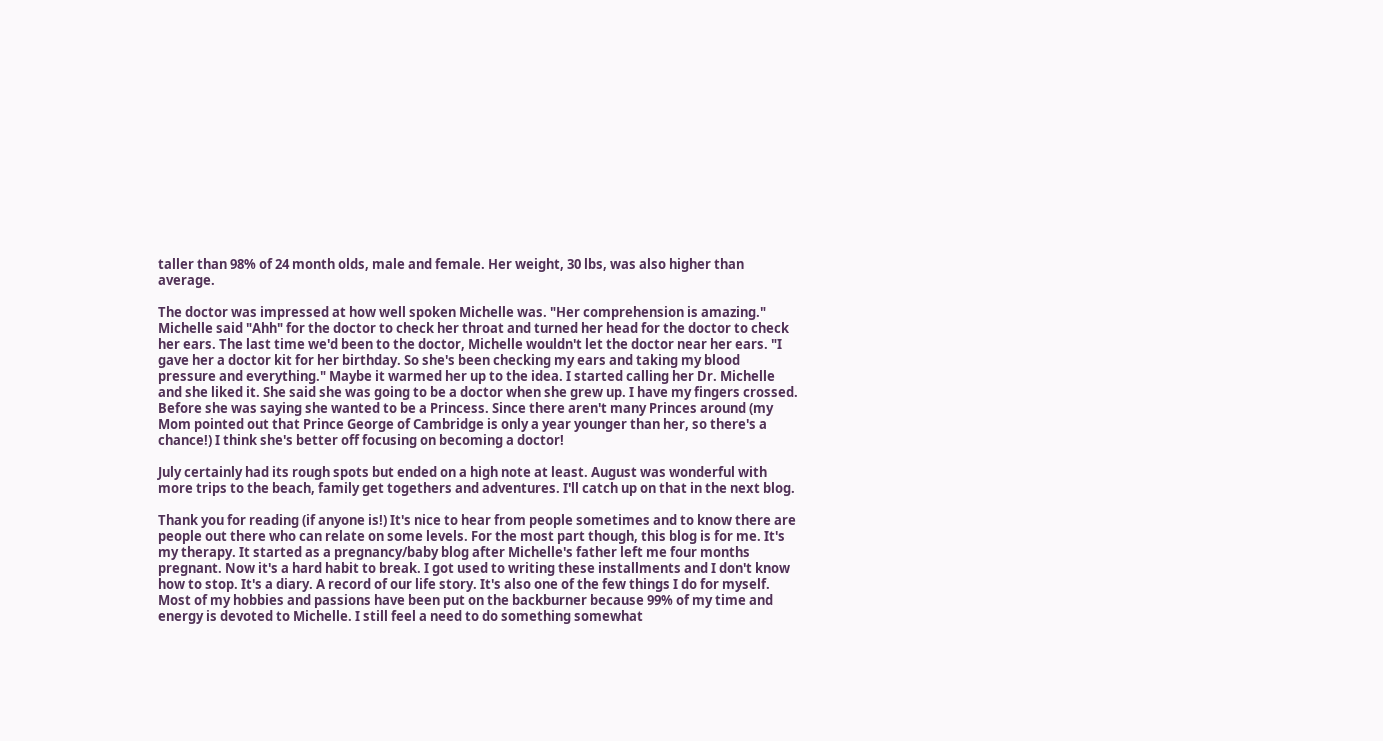taller than 98% of 24 month olds, male and female. Her weight, 30 lbs, was also higher than average.

The doctor was impressed at how well spoken Michelle was. "Her comprehension is amazing." Michelle said "Ahh" for the doctor to check her throat and turned her head for the doctor to check her ears. The last time we'd been to the doctor, Michelle wouldn't let the doctor near her ears. "I gave her a doctor kit for her birthday. So she's been checking my ears and taking my blood pressure and everything." Maybe it warmed her up to the idea. I started calling her Dr. Michelle and she liked it. She said she was going to be a doctor when she grew up. I have my fingers crossed. Before she was saying she wanted to be a Princess. Since there aren't many Princes around (my Mom pointed out that Prince George of Cambridge is only a year younger than her, so there's a chance!) I think she's better off focusing on becoming a doctor!

July certainly had its rough spots but ended on a high note at least. August was wonderful with more trips to the beach, family get togethers and adventures. I'll catch up on that in the next blog.

Thank you for reading (if anyone is!) It's nice to hear from people sometimes and to know there are people out there who can relate on some levels. For the most part though, this blog is for me. It's my therapy. It started as a pregnancy/baby blog after Michelle's father left me four months pregnant. Now it's a hard habit to break. I got used to writing these installments and I don't know how to stop. It's a diary. A record of our life story. It's also one of the few things I do for myself. Most of my hobbies and passions have been put on the backburner because 99% of my time and energy is devoted to Michelle. I still feel a need to do something somewhat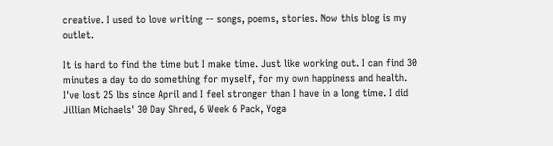creative. I used to love writing -- songs, poems, stories. Now this blog is my outlet.

It is hard to find the time but I make time. Just like working out. I can find 30 minutes a day to do something for myself, for my own happiness and health. I've lost 25 lbs since April and I feel stronger than I have in a long time. I did Jillian Michaels' 30 Day Shred, 6 Week 6 Pack, Yoga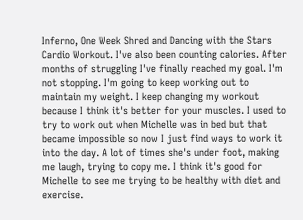Inferno, One Week Shred and Dancing with the Stars Cardio Workout. I've also been counting calories. After months of struggling I've finally reached my goal. I'm not stopping. I'm going to keep working out to maintain my weight. I keep changing my workout because I think it's better for your muscles. I used to try to work out when Michelle was in bed but that became impossible so now I just find ways to work it into the day. A lot of times she's under foot, making me laugh, trying to copy me. I think it's good for Michelle to see me trying to be healthy with diet and exercise.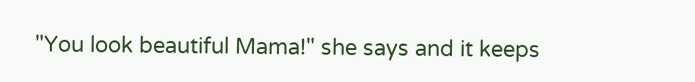"You look beautiful Mama!" she says and it keeps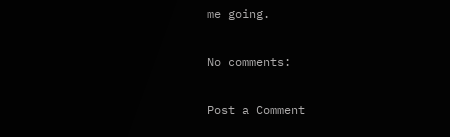me going.

No comments:

Post a Comment